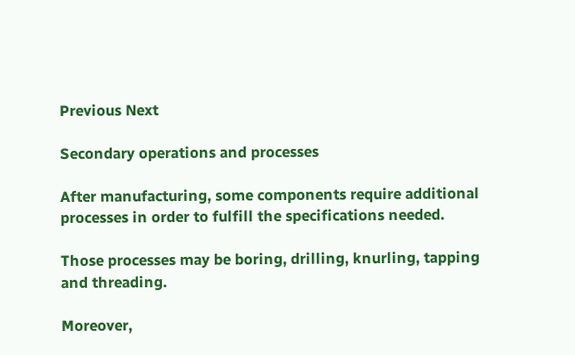Previous Next

Secondary operations and processes

After manufacturing, some components require additional processes in order to fulfill the specifications needed.

Those processes may be boring, drilling, knurling, tapping and threading.

Moreover,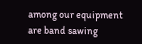among our equipment are band sawing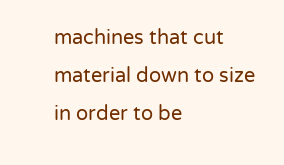machines that cut material down to size  in order to be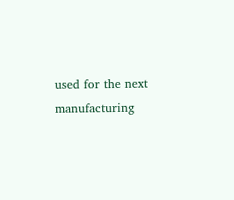used for the next manufacturing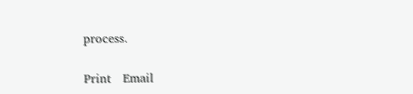process.

Print   Email